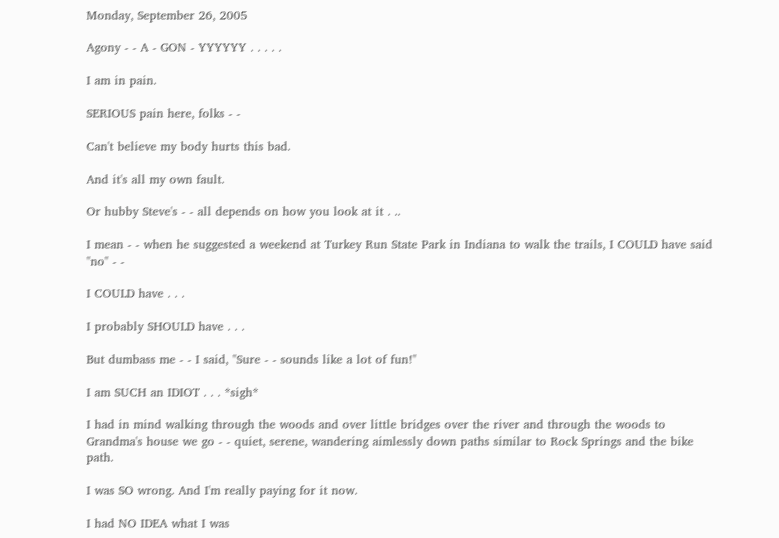Monday, September 26, 2005

Agony - - A - GON - YYYYYY . . . . .

I am in pain.

SERIOUS pain here, folks - -

Can't believe my body hurts this bad.

And it's all my own fault.

Or hubby Steve's - - all depends on how you look at it . ..

I mean - - when he suggested a weekend at Turkey Run State Park in Indiana to walk the trails, I COULD have said "no" - -

I COULD have . . .

I probably SHOULD have . . .

But dumbass me - - I said, "Sure - - sounds like a lot of fun!"

I am SUCH an IDIOT . . . *sigh*

I had in mind walking through the woods and over little bridges over the river and through the woods to Grandma's house we go - - quiet, serene, wandering aimlessly down paths similar to Rock Springs and the bike path.

I was SO wrong. And I'm really paying for it now.

I had NO IDEA what I was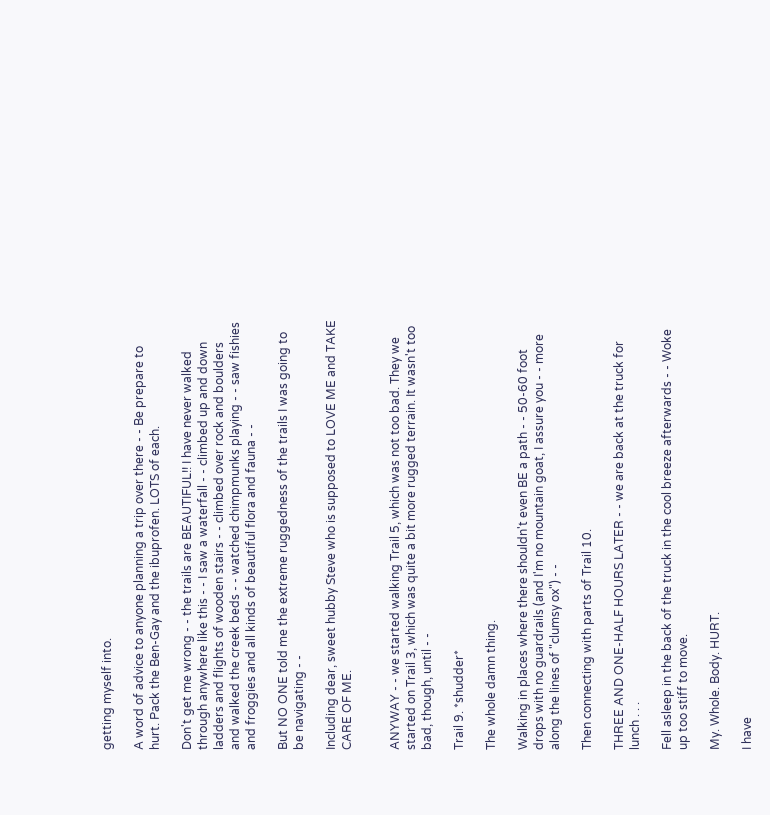getting myself into.

A word of advice to anyone planning a trip over there - - Be prepare to hurt. Pack the Ben-Gay and the ibuprofen. LOTS of each.

Don't get me wrong - - the trails are BEAUTIFUL!! I have never walked through anywhere like this - - I saw a waterfall - - climbed up and down ladders and flights of wooden stairs - - climbed over rock and boulders and walked the creek beds - - watched chimpmunks playing - - saw fishies and froggies and all kinds of beautiful flora and fauna - -

But NO ONE told me the extreme ruggedness of the trails I was going to be navigating - -

Including dear, sweet hubby Steve who is supposed to LOVE ME and TAKE CARE OF ME.


ANYWAY - - we started walking Trail 5, which was not too bad. They we started on Trail 3, which was quite a bit more rugged terrain. It wasn't too bad, though, until - -

Trail 9. *shudder*

The whole damn thing.

Walking in places where there shouldn't even BE a path - - 50-60 foot drops with no guardrails (and I'm no mountain goat, I assure you - - more along the lines of "clumsy ox") - -

Then connecting with parts of Trail 10.

THREE AND ONE-HALF HOURS LATER - - we are back at the truck for lunch . . .

Fell asleep in the back of the truck in the cool breeze afterwards - - Woke up too stiff to move.

My. Whole. Body. HURT.

I have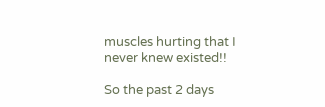muscles hurting that I never knew existed!!

So the past 2 days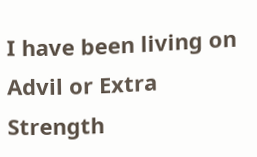I have been living on Advil or Extra Strength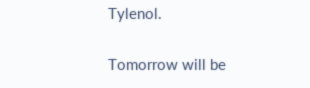Tylenol.

Tomorrow will be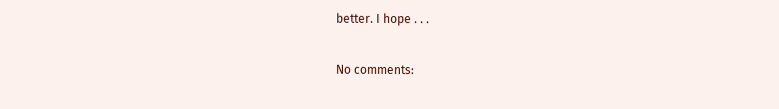better. I hope . . .

No comments: